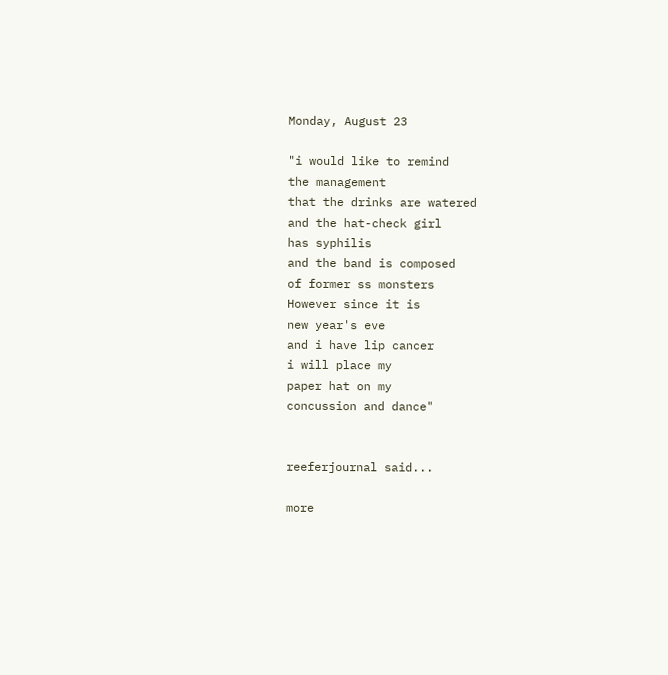Monday, August 23

"i would like to remind
the management
that the drinks are watered
and the hat-check girl
has syphilis
and the band is composed
of former ss monsters
However since it is
new year's eve
and i have lip cancer
i will place my
paper hat on my
concussion and dance"


reeferjournal said...

more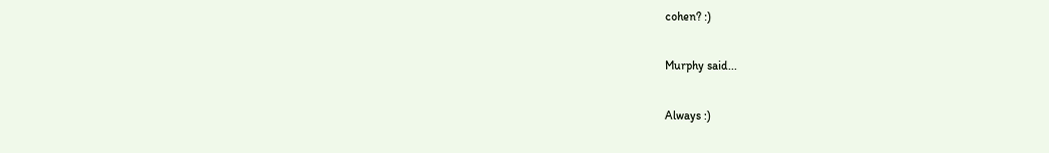cohen? :)

Murphy said...

Always :)